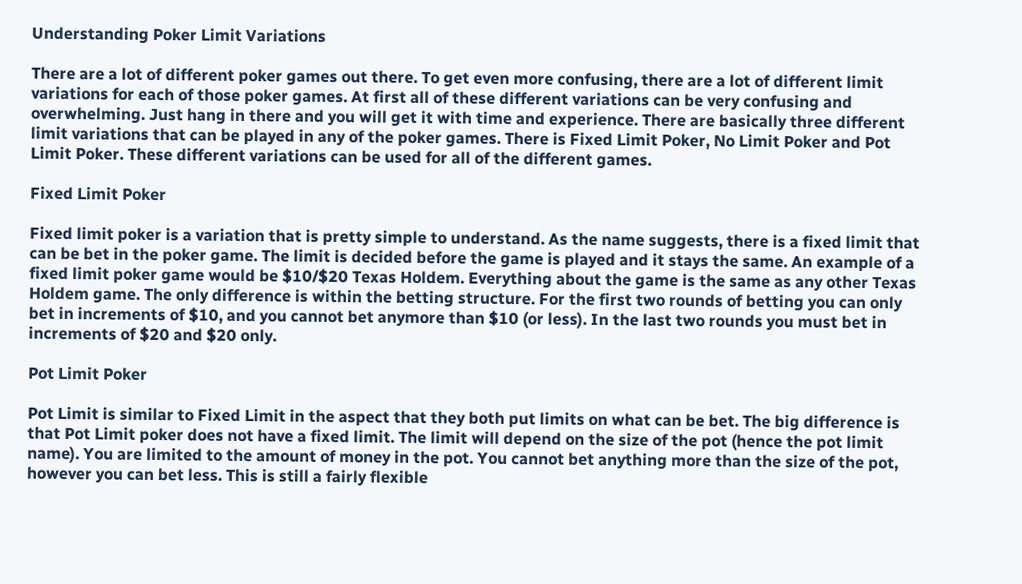Understanding Poker Limit Variations

There are a lot of different poker games out there. To get even more confusing, there are a lot of different limit variations for each of those poker games. At first all of these different variations can be very confusing and overwhelming. Just hang in there and you will get it with time and experience. There are basically three different limit variations that can be played in any of the poker games. There is Fixed Limit Poker, No Limit Poker and Pot Limit Poker. These different variations can be used for all of the different games.

Fixed Limit Poker

Fixed limit poker is a variation that is pretty simple to understand. As the name suggests, there is a fixed limit that can be bet in the poker game. The limit is decided before the game is played and it stays the same. An example of a fixed limit poker game would be $10/$20 Texas Holdem. Everything about the game is the same as any other Texas Holdem game. The only difference is within the betting structure. For the first two rounds of betting you can only bet in increments of $10, and you cannot bet anymore than $10 (or less). In the last two rounds you must bet in increments of $20 and $20 only.

Pot Limit Poker

Pot Limit is similar to Fixed Limit in the aspect that they both put limits on what can be bet. The big difference is that Pot Limit poker does not have a fixed limit. The limit will depend on the size of the pot (hence the pot limit name). You are limited to the amount of money in the pot. You cannot bet anything more than the size of the pot, however you can bet less. This is still a fairly flexible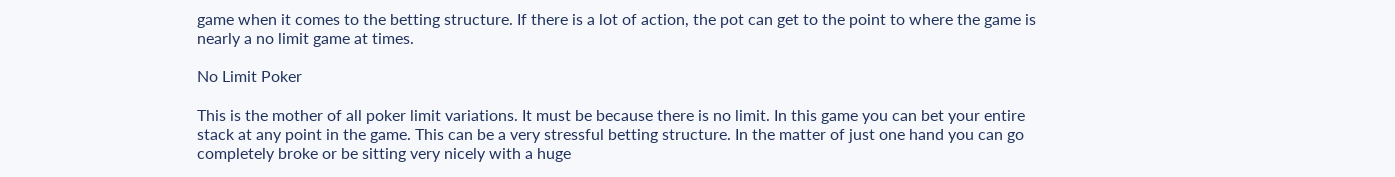game when it comes to the betting structure. If there is a lot of action, the pot can get to the point to where the game is nearly a no limit game at times.

No Limit Poker

This is the mother of all poker limit variations. It must be because there is no limit. In this game you can bet your entire stack at any point in the game. This can be a very stressful betting structure. In the matter of just one hand you can go completely broke or be sitting very nicely with a huge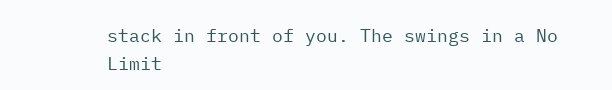stack in front of you. The swings in a No Limit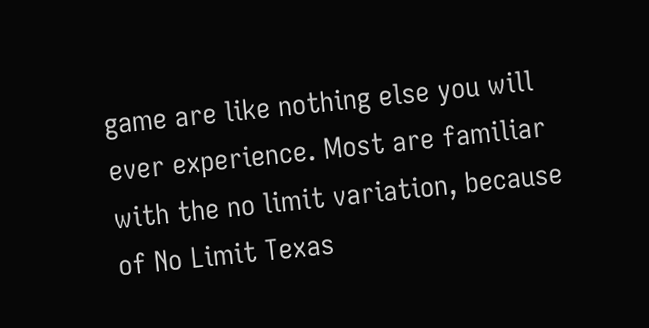game are like nothing else you will ever experience. Most are familiar with the no limit variation, because of No Limit Texas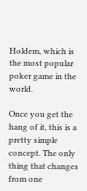Holdem, which is the most popular poker game in the world.

Once you get the hang of it, this is a pretty simple concept. The only thing that changes from one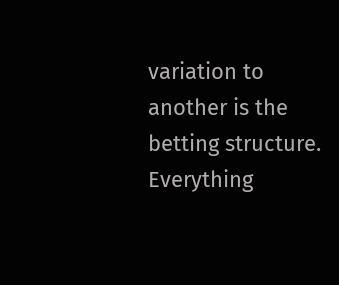variation to another is the betting structure. Everything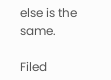else is the same.

Filed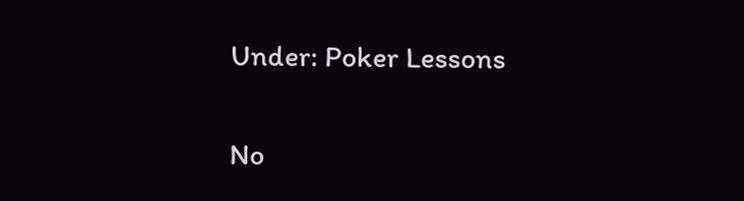Under: Poker Lessons


No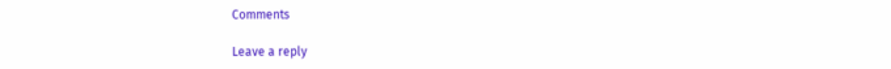Comments

Leave a reply